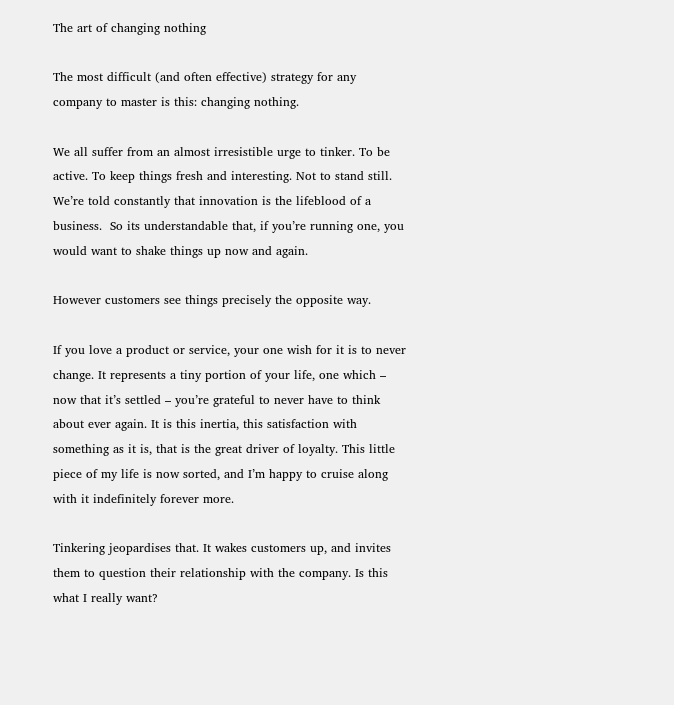The art of changing nothing

The most difficult (and often effective) strategy for any company to master is this: changing nothing.

We all suffer from an almost irresistible urge to tinker. To be active. To keep things fresh and interesting. Not to stand still. We’re told constantly that innovation is the lifeblood of a business.  So its understandable that, if you’re running one, you would want to shake things up now and again.

However customers see things precisely the opposite way.

If you love a product or service, your one wish for it is to never change. It represents a tiny portion of your life, one which – now that it’s settled – you’re grateful to never have to think about ever again. It is this inertia, this satisfaction with something as it is, that is the great driver of loyalty. This little piece of my life is now sorted, and I’m happy to cruise along with it indefinitely forever more.

Tinkering jeopardises that. It wakes customers up, and invites them to question their relationship with the company. Is this what I really want?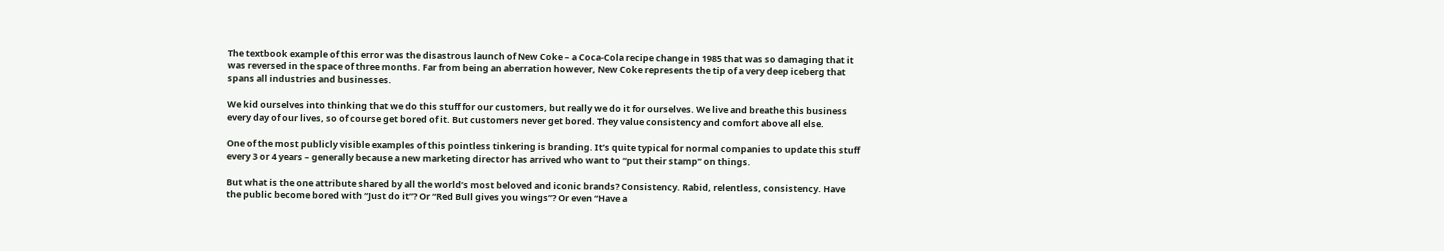The textbook example of this error was the disastrous launch of New Coke – a Coca-Cola recipe change in 1985 that was so damaging that it was reversed in the space of three months. Far from being an aberration however, New Coke represents the tip of a very deep iceberg that spans all industries and businesses.

We kid ourselves into thinking that we do this stuff for our customers, but really we do it for ourselves. We live and breathe this business every day of our lives, so of course get bored of it. But customers never get bored. They value consistency and comfort above all else.

One of the most publicly visible examples of this pointless tinkering is branding. It’s quite typical for normal companies to update this stuff every 3 or 4 years – generally because a new marketing director has arrived who want to “put their stamp” on things.

But what is the one attribute shared by all the world’s most beloved and iconic brands? Consistency. Rabid, relentless, consistency. Have the public become bored with “Just do it”? Or “Red Bull gives you wings”? Or even “Have a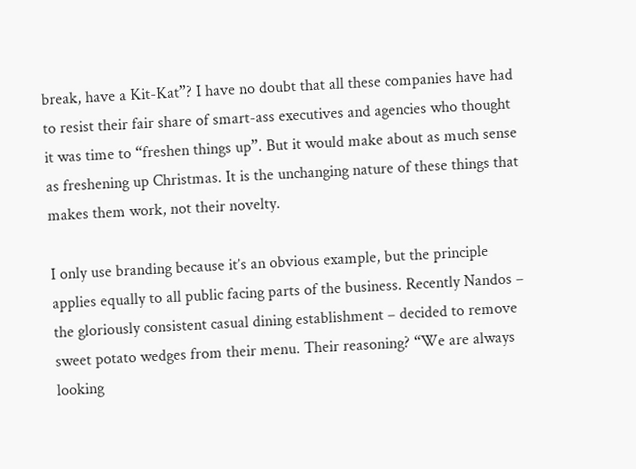break, have a Kit-Kat”? I have no doubt that all these companies have had to resist their fair share of smart-ass executives and agencies who thought it was time to “freshen things up”. But it would make about as much sense as freshening up Christmas. It is the unchanging nature of these things that makes them work, not their novelty.

I only use branding because it’s an obvious example, but the principle applies equally to all public facing parts of the business. Recently Nandos – the gloriously consistent casual dining establishment – decided to remove sweet potato wedges from their menu. Their reasoning? “We are always looking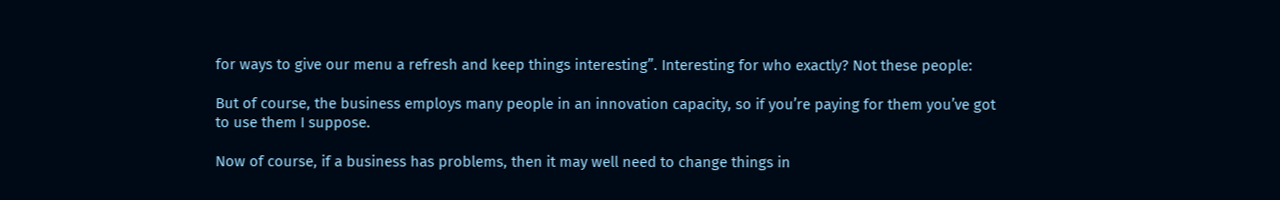for ways to give our menu a refresh and keep things interesting”. Interesting for who exactly? Not these people:

But of course, the business employs many people in an innovation capacity, so if you’re paying for them you’ve got to use them I suppose.

Now of course, if a business has problems, then it may well need to change things in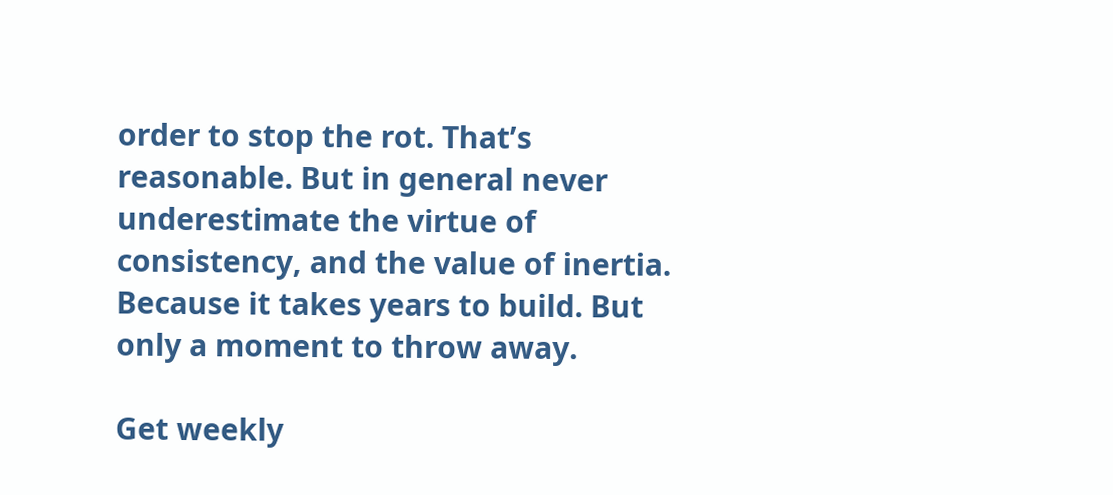order to stop the rot. That’s reasonable. But in general never underestimate the virtue of consistency, and the value of inertia. Because it takes years to build. But only a moment to throw away.

Get weekly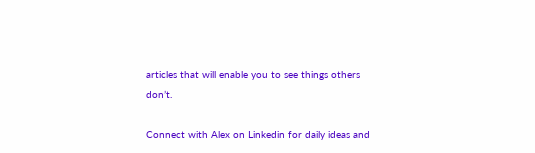articles that will enable you to see things others don’t.

Connect with Alex on Linkedin for daily ideas and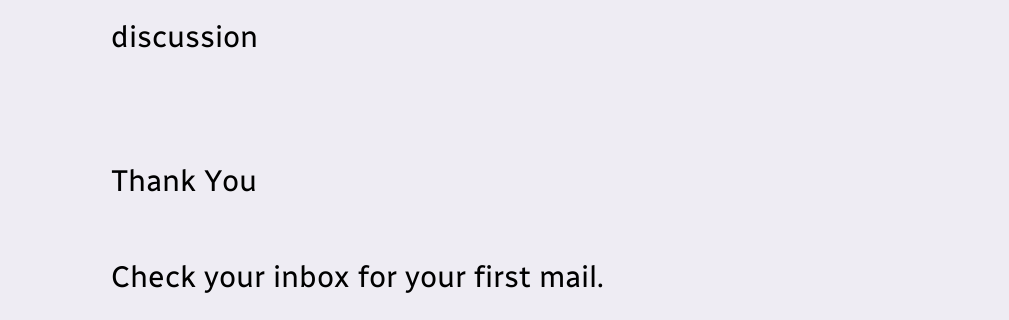discussion


Thank You

Check your inbox for your first mail.